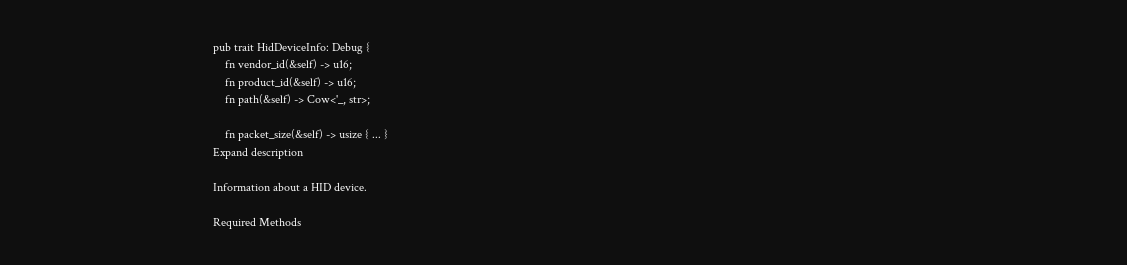pub trait HidDeviceInfo: Debug {
    fn vendor_id(&self) -> u16;
    fn product_id(&self) -> u16;
    fn path(&self) -> Cow<'_, str>;

    fn packet_size(&self) -> usize { ... }
Expand description

Information about a HID device.

Required Methods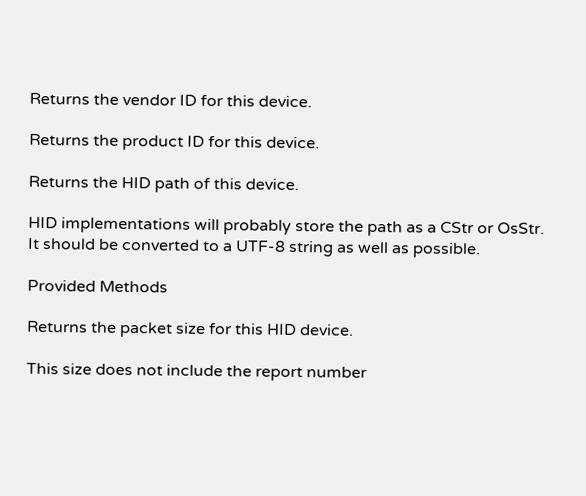Returns the vendor ID for this device.

Returns the product ID for this device.

Returns the HID path of this device.

HID implementations will probably store the path as a CStr or OsStr. It should be converted to a UTF-8 string as well as possible.

Provided Methods

Returns the packet size for this HID device.

This size does not include the report number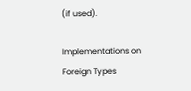(if used).

Implementations on Foreign Types